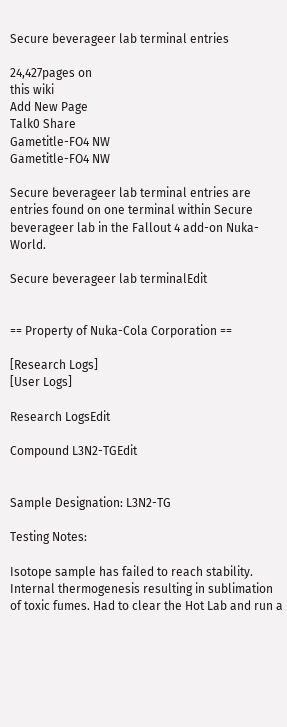Secure beverageer lab terminal entries

24,427pages on
this wiki
Add New Page
Talk0 Share
Gametitle-FO4 NW
Gametitle-FO4 NW

Secure beverageer lab terminal entries are entries found on one terminal within Secure beverageer lab in the Fallout 4 add-on Nuka-World.

Secure beverageer lab terminalEdit


== Property of Nuka-Cola Corporation ==

[Research Logs]
[User Logs]

Research LogsEdit

Compound L3N2-TGEdit


Sample Designation: L3N2-TG

Testing Notes:

Isotope sample has failed to reach stability. Internal thermogenesis resulting in sublimation of toxic fumes. Had to clear the Hot Lab and run a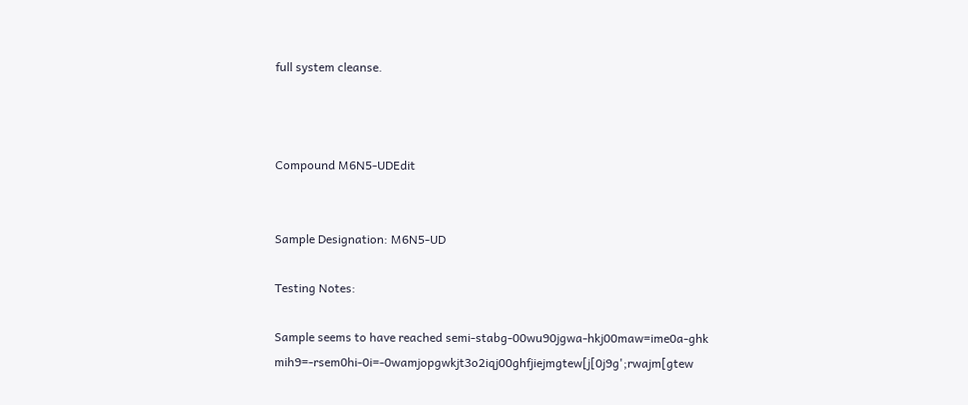full system cleanse.



Compound M6N5-UDEdit


Sample Designation: M6N5-UD

Testing Notes:

Sample seems to have reached semi-stabg-00wu90jgwa-hkj00maw=ime0a-ghk mih9=-rsem0hi-0i=-0wamjopgwkjt3o2iqj00ghfjiejmgtew[j[0j9g';rwajm[gtew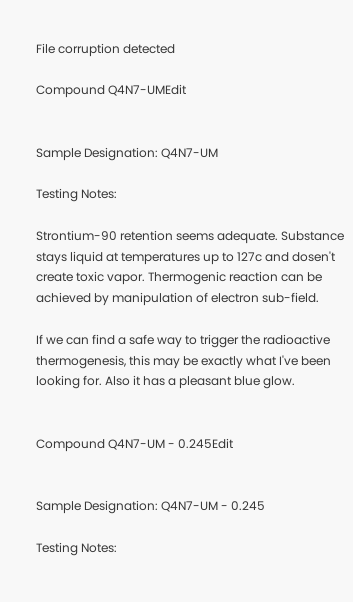File corruption detected

Compound Q4N7-UMEdit


Sample Designation: Q4N7-UM

Testing Notes:

Strontium-90 retention seems adequate. Substance stays liquid at temperatures up to 127c and dosen't create toxic vapor. Thermogenic reaction can be achieved by manipulation of electron sub-field.

If we can find a safe way to trigger the radioactive thermogenesis, this may be exactly what I've been looking for. Also it has a pleasant blue glow.


Compound Q4N7-UM - 0.245Edit


Sample Designation: Q4N7-UM - 0.245

Testing Notes: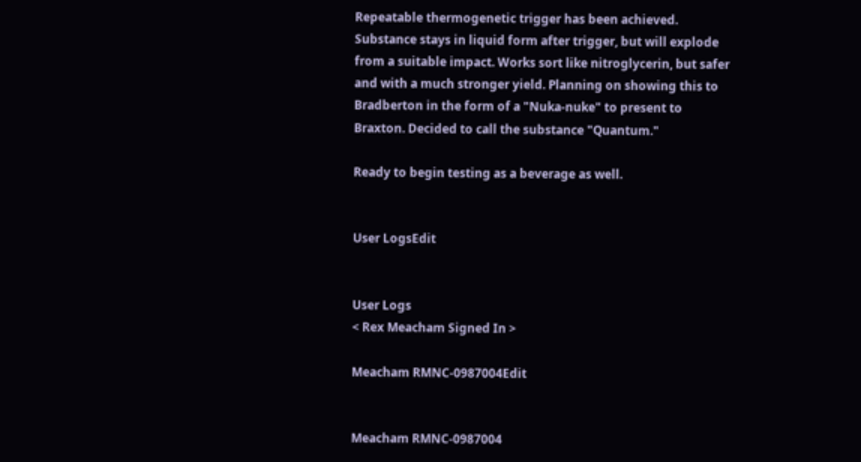Repeatable thermogenetic trigger has been achieved. Substance stays in liquid form after trigger, but will explode from a suitable impact. Works sort like nitroglycerin, but safer and with a much stronger yield. Planning on showing this to Bradberton in the form of a "Nuka-nuke" to present to Braxton. Decided to call the substance "Quantum."

Ready to begin testing as a beverage as well.


User LogsEdit


User Logs
< Rex Meacham Signed In >

Meacham RMNC-0987004Edit


Meacham RMNC-0987004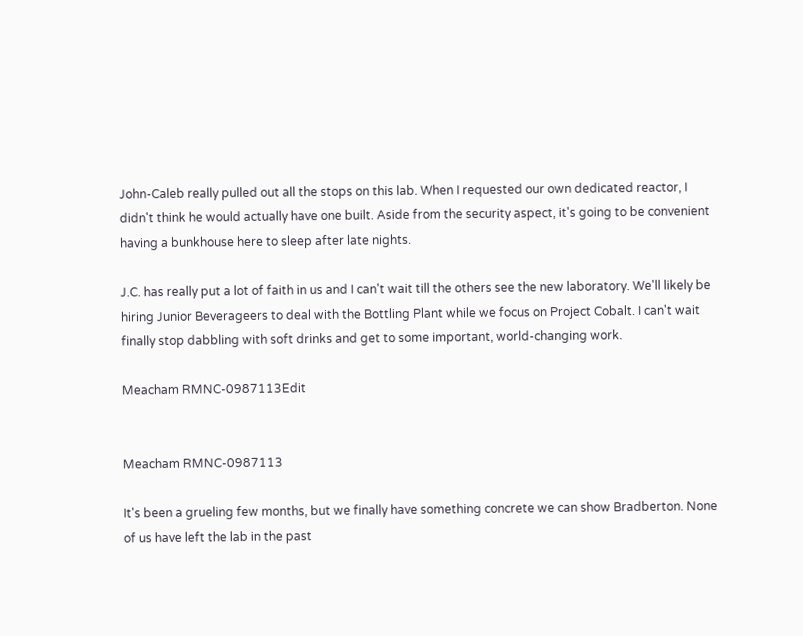John-Caleb really pulled out all the stops on this lab. When I requested our own dedicated reactor, I didn't think he would actually have one built. Aside from the security aspect, it's going to be convenient having a bunkhouse here to sleep after late nights.

J.C. has really put a lot of faith in us and I can't wait till the others see the new laboratory. We'll likely be hiring Junior Beverageers to deal with the Bottling Plant while we focus on Project Cobalt. I can't wait finally stop dabbling with soft drinks and get to some important, world-changing work.

Meacham RMNC-0987113Edit


Meacham RMNC-0987113

It's been a grueling few months, but we finally have something concrete we can show Bradberton. None of us have left the lab in the past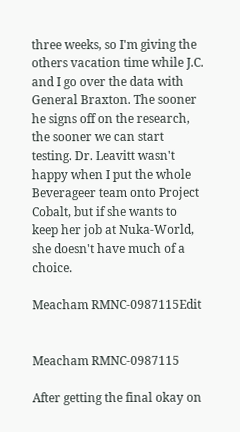three weeks, so I'm giving the others vacation time while J.C. and I go over the data with General Braxton. The sooner he signs off on the research, the sooner we can start testing. Dr. Leavitt wasn't happy when I put the whole Beverageer team onto Project Cobalt, but if she wants to keep her job at Nuka-World, she doesn't have much of a choice.

Meacham RMNC-0987115Edit


Meacham RMNC-0987115

After getting the final okay on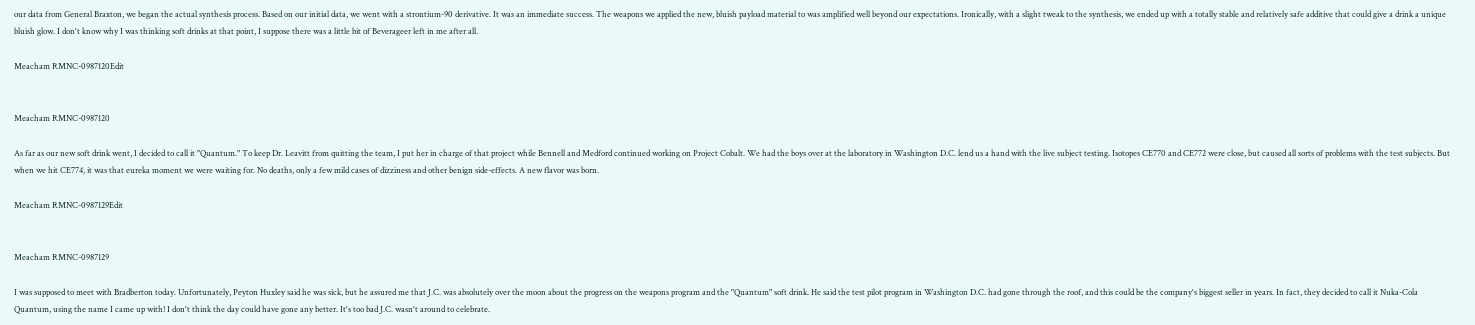our data from General Braxton, we began the actual synthesis process. Based on our initial data, we went with a strontium-90 derivative. It was an immediate success. The weapons we applied the new, bluish payload material to was amplified well beyond our expectations. Ironically, with a slight tweak to the synthesis, we ended up with a totally stable and relatively safe additive that could give a drink a unique bluish glow. I don't know why I was thinking soft drinks at that point, I suppose there was a little bit of Beverageer left in me after all.

Meacham RMNC-0987120Edit


Meacham RMNC-0987120

As far as our new soft drink went, I decided to call it "Quantum." To keep Dr. Leavitt from quitting the team, I put her in charge of that project while Bennell and Medford continued working on Project Cobalt. We had the boys over at the laboratory in Washington D.C. lend us a hand with the live subject testing. Isotopes CE770 and CE772 were close, but caused all sorts of problems with the test subjects. But when we hit CE774, it was that eureka moment we were waiting for. No deaths, only a few mild cases of dizziness and other benign side-effects. A new flavor was born.

Meacham RMNC-0987129Edit


Meacham RMNC-0987129

I was supposed to meet with Bradberton today. Unfortunately, Peyton Huxley said he was sick, but he assured me that J.C. was absolutely over the moon about the progress on the weapons program and the "Quantum" soft drink. He said the test pilot program in Washington D.C. had gone through the roof, and this could be the company's biggest seller in years. In fact, they decided to call it Nuka-Cola Quantum, using the name I came up with! I don't think the day could have gone any better. It's too bad J.C. wasn't around to celebrate.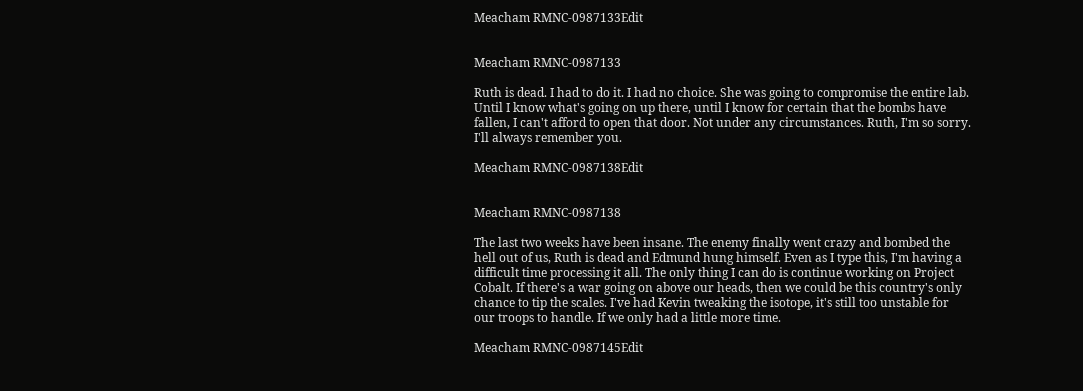Meacham RMNC-0987133Edit


Meacham RMNC-0987133

Ruth is dead. I had to do it. I had no choice. She was going to compromise the entire lab. Until I know what's going on up there, until I know for certain that the bombs have fallen, I can't afford to open that door. Not under any circumstances. Ruth, I'm so sorry. I'll always remember you.

Meacham RMNC-0987138Edit


Meacham RMNC-0987138

The last two weeks have been insane. The enemy finally went crazy and bombed the hell out of us, Ruth is dead and Edmund hung himself. Even as I type this, I'm having a difficult time processing it all. The only thing I can do is continue working on Project Cobalt. If there's a war going on above our heads, then we could be this country's only chance to tip the scales. I've had Kevin tweaking the isotope, it's still too unstable for our troops to handle. If we only had a little more time.

Meacham RMNC-0987145Edit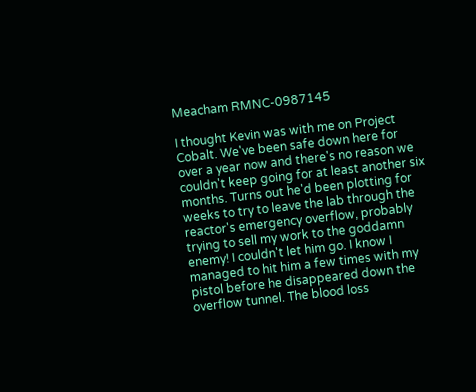Meacham RMNC-0987145

I thought Kevin was with me on Project Cobalt. We've been safe down here for over a year now and there's no reason we couldn't keep going for at least another six months. Turns out he'd been plotting for weeks to try to leave the lab through the reactor's emergency overflow, probably trying to sell my work to the goddamn enemy! I couldn't let him go. I know I managed to hit him a few times with my pistol before he disappeared down the overflow tunnel. The blood loss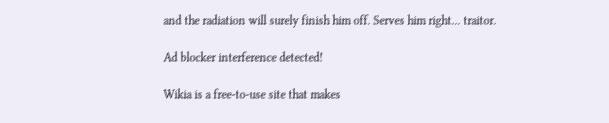and the radiation will surely finish him off. Serves him right... traitor.

Ad blocker interference detected!

Wikia is a free-to-use site that makes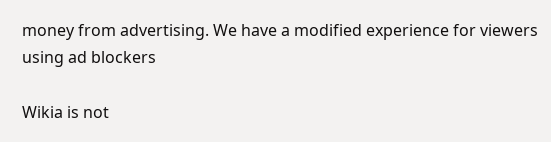money from advertising. We have a modified experience for viewers using ad blockers

Wikia is not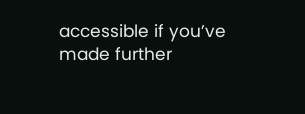accessible if you’ve made further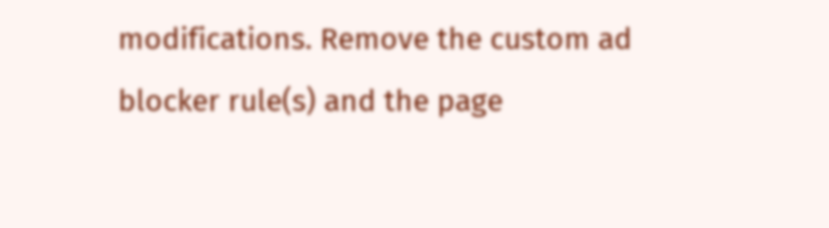modifications. Remove the custom ad blocker rule(s) and the page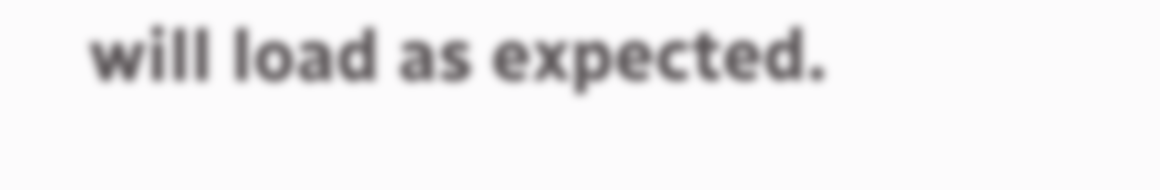will load as expected.